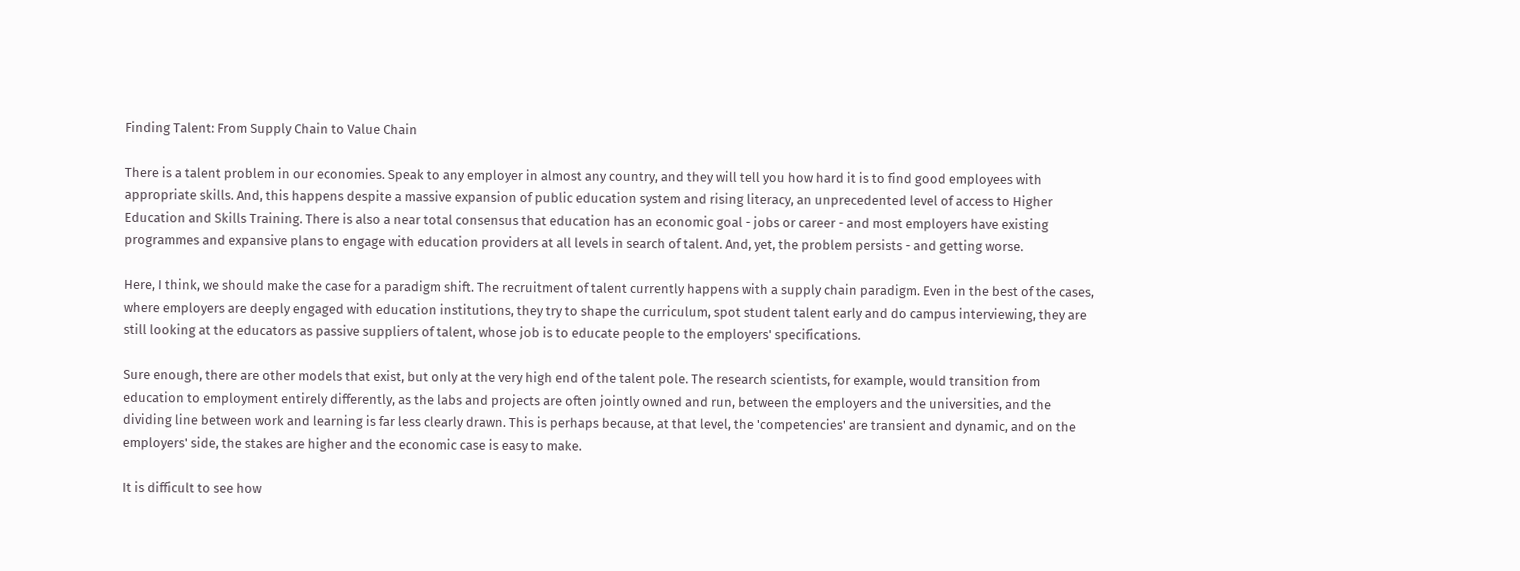Finding Talent: From Supply Chain to Value Chain

There is a talent problem in our economies. Speak to any employer in almost any country, and they will tell you how hard it is to find good employees with appropriate skills. And, this happens despite a massive expansion of public education system and rising literacy, an unprecedented level of access to Higher Education and Skills Training. There is also a near total consensus that education has an economic goal - jobs or career - and most employers have existing programmes and expansive plans to engage with education providers at all levels in search of talent. And, yet, the problem persists - and getting worse.

Here, I think, we should make the case for a paradigm shift. The recruitment of talent currently happens with a supply chain paradigm. Even in the best of the cases, where employers are deeply engaged with education institutions, they try to shape the curriculum, spot student talent early and do campus interviewing, they are still looking at the educators as passive suppliers of talent, whose job is to educate people to the employers' specifications.

Sure enough, there are other models that exist, but only at the very high end of the talent pole. The research scientists, for example, would transition from education to employment entirely differently, as the labs and projects are often jointly owned and run, between the employers and the universities, and the dividing line between work and learning is far less clearly drawn. This is perhaps because, at that level, the 'competencies' are transient and dynamic, and on the employers' side, the stakes are higher and the economic case is easy to make.

It is difficult to see how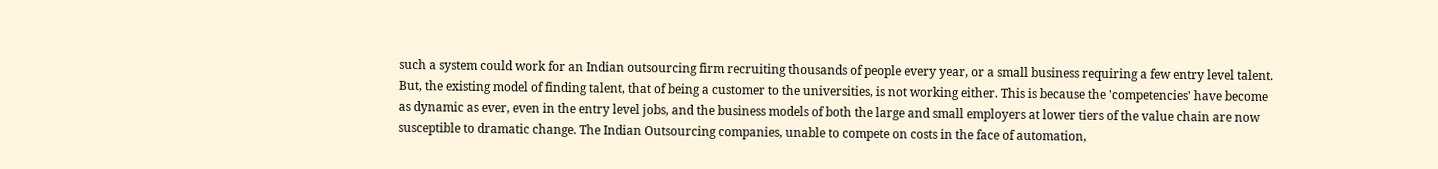such a system could work for an Indian outsourcing firm recruiting thousands of people every year, or a small business requiring a few entry level talent. But, the existing model of finding talent, that of being a customer to the universities, is not working either. This is because the 'competencies' have become as dynamic as ever, even in the entry level jobs, and the business models of both the large and small employers at lower tiers of the value chain are now susceptible to dramatic change. The Indian Outsourcing companies, unable to compete on costs in the face of automation,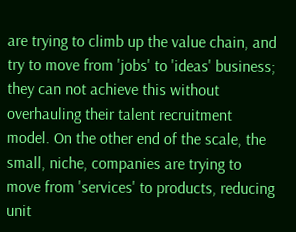are trying to climb up the value chain, and try to move from 'jobs' to 'ideas' business; they can not achieve this without overhauling their talent recruitment model. On the other end of the scale, the small, niche, companies are trying to move from 'services' to products, reducing unit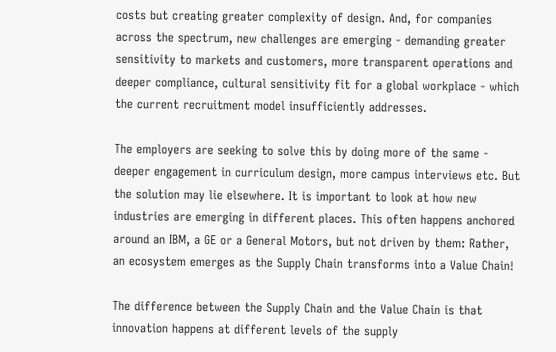costs but creating greater complexity of design. And, for companies across the spectrum, new challenges are emerging - demanding greater sensitivity to markets and customers, more transparent operations and deeper compliance, cultural sensitivity fit for a global workplace - which the current recruitment model insufficiently addresses.

The employers are seeking to solve this by doing more of the same - deeper engagement in curriculum design, more campus interviews etc. But the solution may lie elsewhere. It is important to look at how new industries are emerging in different places. This often happens anchored around an IBM, a GE or a General Motors, but not driven by them: Rather, an ecosystem emerges as the Supply Chain transforms into a Value Chain!

The difference between the Supply Chain and the Value Chain is that innovation happens at different levels of the supply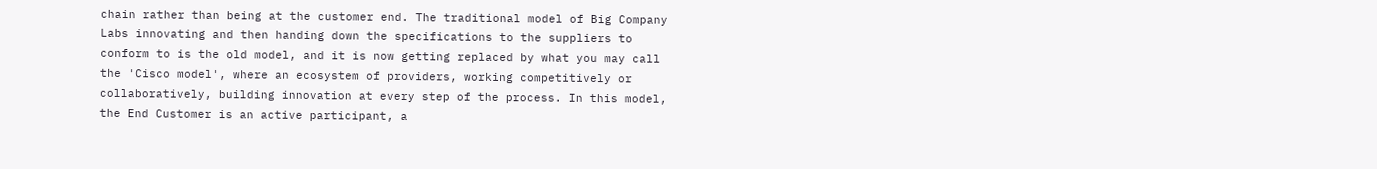chain rather than being at the customer end. The traditional model of Big Company Labs innovating and then handing down the specifications to the suppliers to conform to is the old model, and it is now getting replaced by what you may call the 'Cisco model', where an ecosystem of providers, working competitively or collaboratively, building innovation at every step of the process. In this model, the End Customer is an active participant, a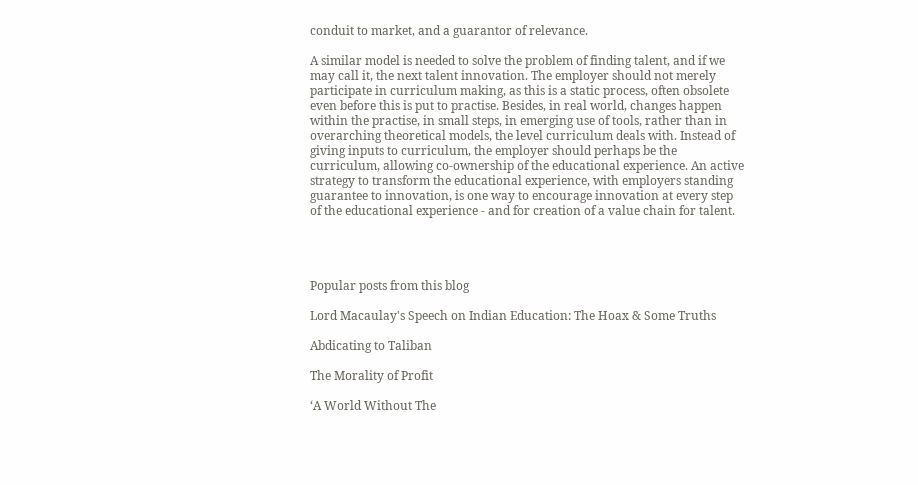conduit to market, and a guarantor of relevance.

A similar model is needed to solve the problem of finding talent, and if we may call it, the next talent innovation. The employer should not merely participate in curriculum making, as this is a static process, often obsolete even before this is put to practise. Besides, in real world, changes happen within the practise, in small steps, in emerging use of tools, rather than in overarching theoretical models, the level curriculum deals with. Instead of giving inputs to curriculum, the employer should perhaps be the curriculum, allowing co-ownership of the educational experience. An active strategy to transform the educational experience, with employers standing guarantee to innovation, is one way to encourage innovation at every step of the educational experience - and for creation of a value chain for talent.




Popular posts from this blog

Lord Macaulay's Speech on Indian Education: The Hoax & Some Truths

Abdicating to Taliban

The Morality of Profit

‘A World Without The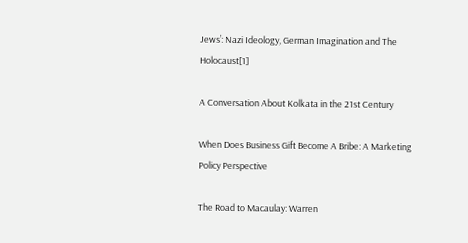Jews’: Nazi Ideology, German Imagination and The Holocaust[1]

A Conversation About Kolkata in the 21st Century

When Does Business Gift Become A Bribe: A Marketing Policy Perspective

The Road to Macaulay: Warren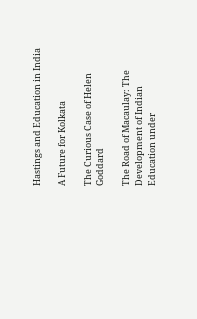Hastings and Education in India

A Future for Kolkata

The Curious Case of Helen Goddard

The Road of Macaulay: The Development of Indian Education under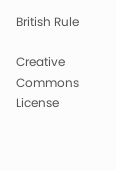British Rule

Creative Commons License